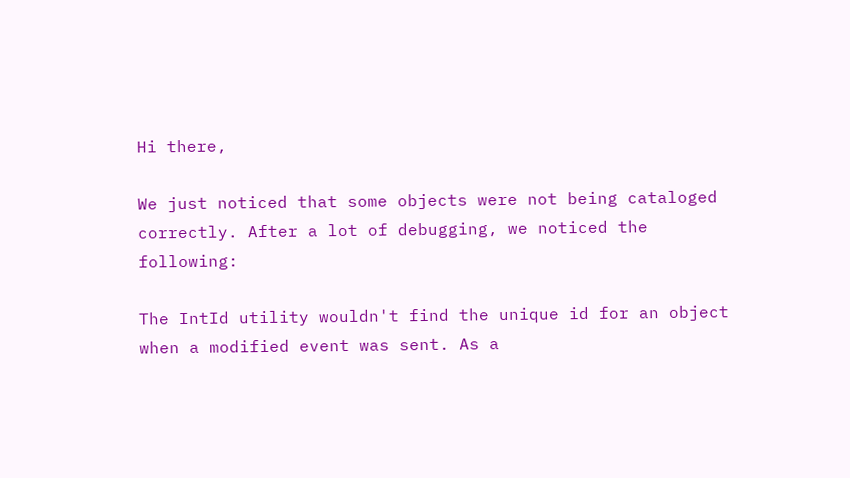Hi there,

We just noticed that some objects were not being cataloged correctly. After a lot of debugging, we noticed the following:

The IntId utility wouldn't find the unique id for an object when a modified event was sent. As a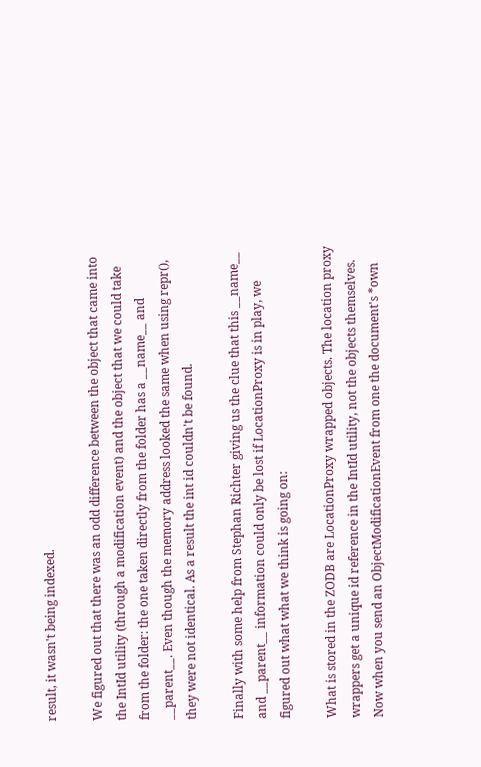result, it wasn't being indexed.

We figured out that there was an odd difference between the object that came into the IntId utility (through a modification event) and the object that we could take from the folder: the one taken directly from the folder has a __name__ and __parent__. Even though the memory address looked the same when using repr(), they were not identical. As a result the int id couldn't be found.

Finally with some help from Stephan Richter giving us the clue that this __name__ and __parent__ information could only be lost if LocationProxy is in play, we figured out what what we think is going on:

What is stored in the ZODB are LocationProxy wrapped objects. The location proxy wrappers get a unique id reference in the IntId utility, not the objects themselves. Now when you send an ObjectModificationEvent from one the document's *own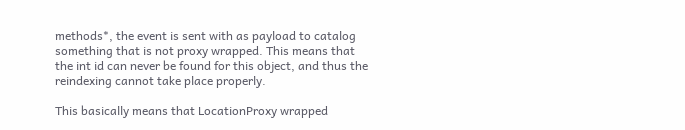methods*, the event is sent with as payload to catalog something that is not proxy wrapped. This means that the int id can never be found for this object, and thus the reindexing cannot take place properly.

This basically means that LocationProxy wrapped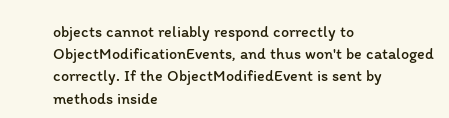objects cannot reliably respond correctly to ObjectModificationEvents, and thus won't be cataloged correctly. If the ObjectModifiedEvent is sent by methods inside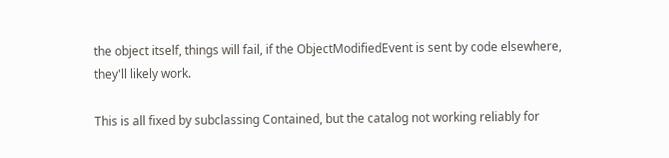the object itself, things will fail, if the ObjectModifiedEvent is sent by code elsewhere, they'll likely work.

This is all fixed by subclassing Contained, but the catalog not working reliably for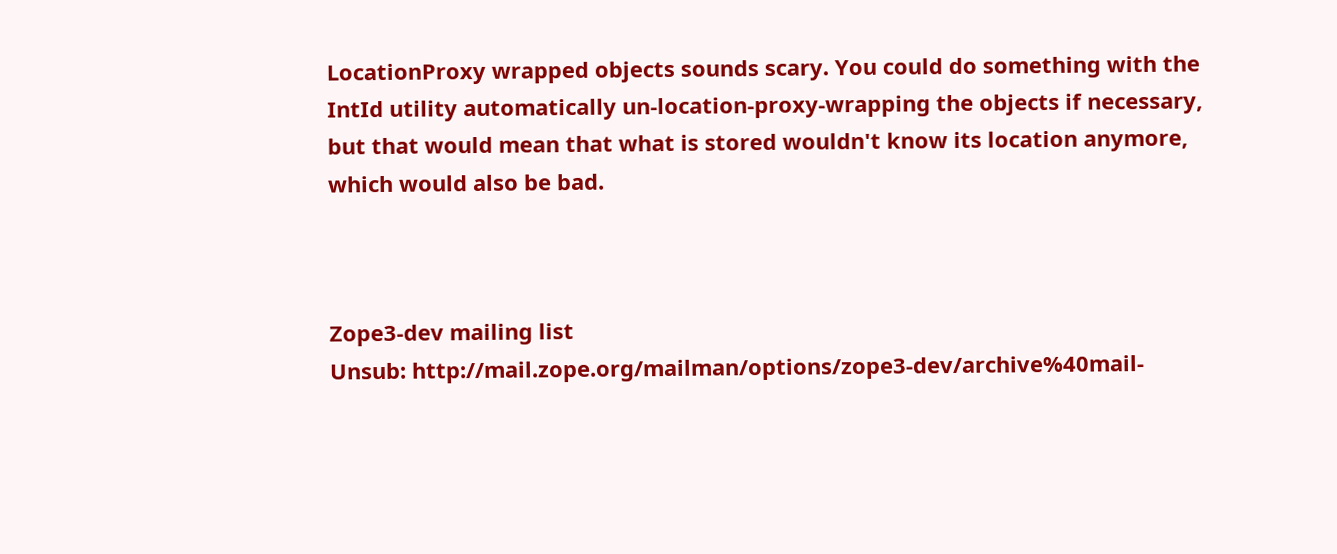LocationProxy wrapped objects sounds scary. You could do something with the IntId utility automatically un-location-proxy-wrapping the objects if necessary, but that would mean that what is stored wouldn't know its location anymore, which would also be bad.



Zope3-dev mailing list
Unsub: http://mail.zope.org/mailman/options/zope3-dev/archive%40mail-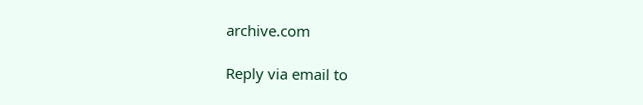archive.com

Reply via email to